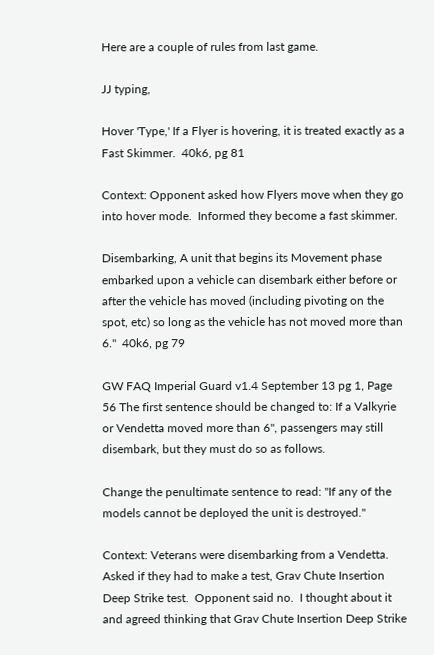Here are a couple of rules from last game.

JJ typing,

Hover 'Type,' If a Flyer is hovering, it is treated exactly as a Fast Skimmer.  40k6, pg 81

Context: Opponent asked how Flyers move when they go into hover mode.  Informed they become a fast skimmer.

Disembarking, A unit that begins its Movement phase embarked upon a vehicle can disembark either before or after the vehicle has moved (including pivoting on the spot, etc) so long as the vehicle has not moved more than 6."  40k6, pg 79

GW FAQ Imperial Guard v1.4 September 13 pg 1, Page 56 The first sentence should be changed to: If a Valkyrie or Vendetta moved more than 6", passengers may still disembark, but they must do so as follows.

Change the penultimate sentence to read: "If any of the models cannot be deployed the unit is destroyed."

Context: Veterans were disembarking from a Vendetta.  Asked if they had to make a test, Grav Chute Insertion Deep Strike test.  Opponent said no.  I thought about it and agreed thinking that Grav Chute Insertion Deep Strike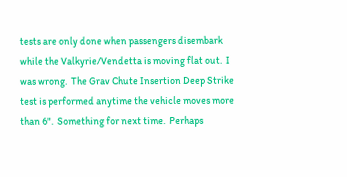tests are only done when passengers disembark while the Valkyrie/Vendetta is moving flat out.  I was wrong.  The Grav Chute Insertion Deep Strike test is performed anytime the vehicle moves more than 6".  Something for next time.  Perhaps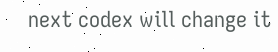next codex will change it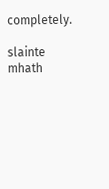completely.

slainte mhath